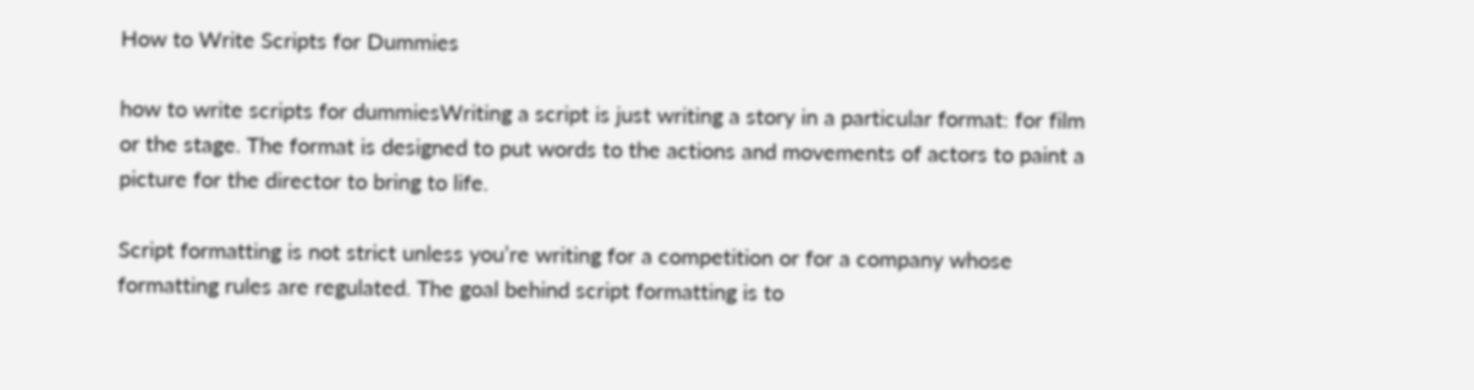How to Write Scripts for Dummies

how to write scripts for dummiesWriting a script is just writing a story in a particular format: for film or the stage. The format is designed to put words to the actions and movements of actors to paint a picture for the director to bring to life.

Script formatting is not strict unless you’re writing for a competition or for a company whose formatting rules are regulated. The goal behind script formatting is to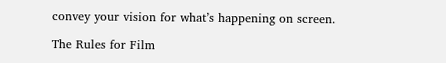convey your vision for what’s happening on screen.

The Rules for Film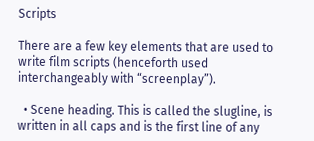Scripts

There are a few key elements that are used to write film scripts (henceforth used interchangeably with “screenplay”).

  • Scene heading. This is called the slugline, is written in all caps and is the first line of any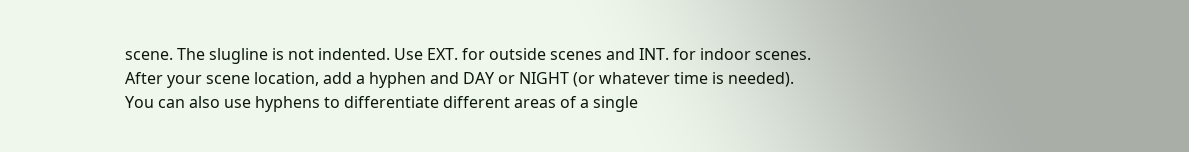scene. The slugline is not indented. Use EXT. for outside scenes and INT. for indoor scenes. After your scene location, add a hyphen and DAY or NIGHT (or whatever time is needed). You can also use hyphens to differentiate different areas of a single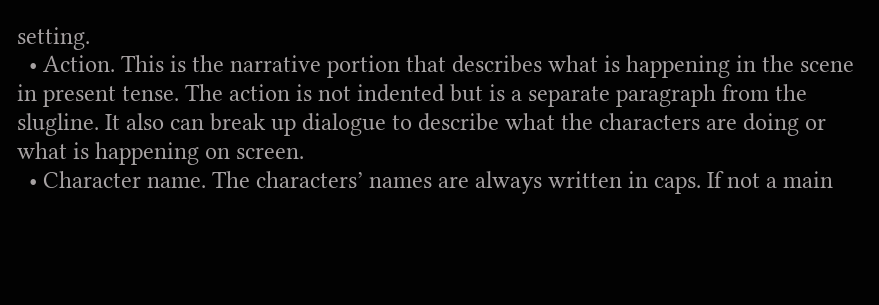setting.
  • Action. This is the narrative portion that describes what is happening in the scene in present tense. The action is not indented but is a separate paragraph from the slugline. It also can break up dialogue to describe what the characters are doing or what is happening on screen.
  • Character name. The characters’ names are always written in caps. If not a main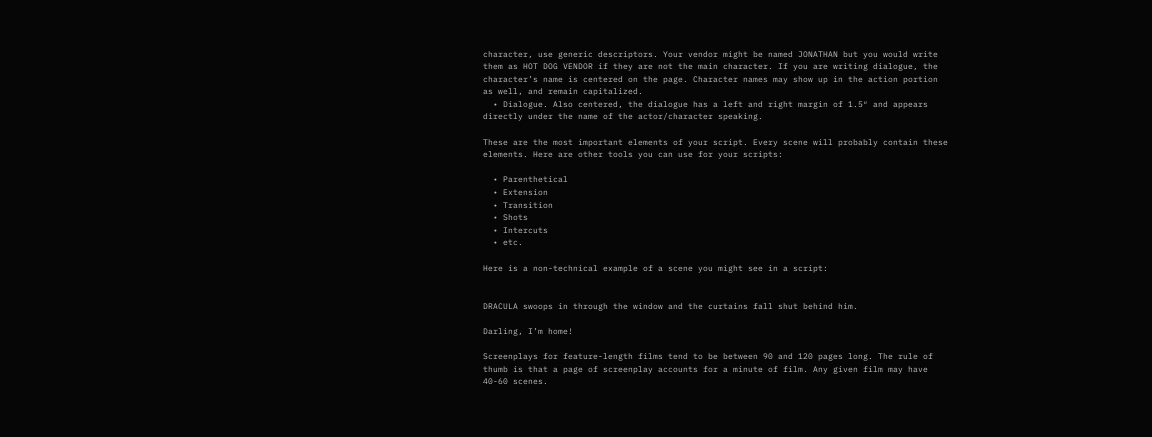character, use generic descriptors. Your vendor might be named JONATHAN but you would write them as HOT DOG VENDOR if they are not the main character. If you are writing dialogue, the character’s name is centered on the page. Character names may show up in the action portion as well, and remain capitalized.
  • Dialogue. Also centered, the dialogue has a left and right margin of 1.5″ and appears directly under the name of the actor/character speaking.

These are the most important elements of your script. Every scene will probably contain these elements. Here are other tools you can use for your scripts:

  • Parenthetical
  • Extension
  • Transition
  • Shots
  • Intercuts
  • etc.

Here is a non-technical example of a scene you might see in a script:


DRACULA swoops in through the window and the curtains fall shut behind him.

Darling, I’m home!

Screenplays for feature-length films tend to be between 90 and 120 pages long. The rule of thumb is that a page of screenplay accounts for a minute of film. Any given film may have 40-60 scenes.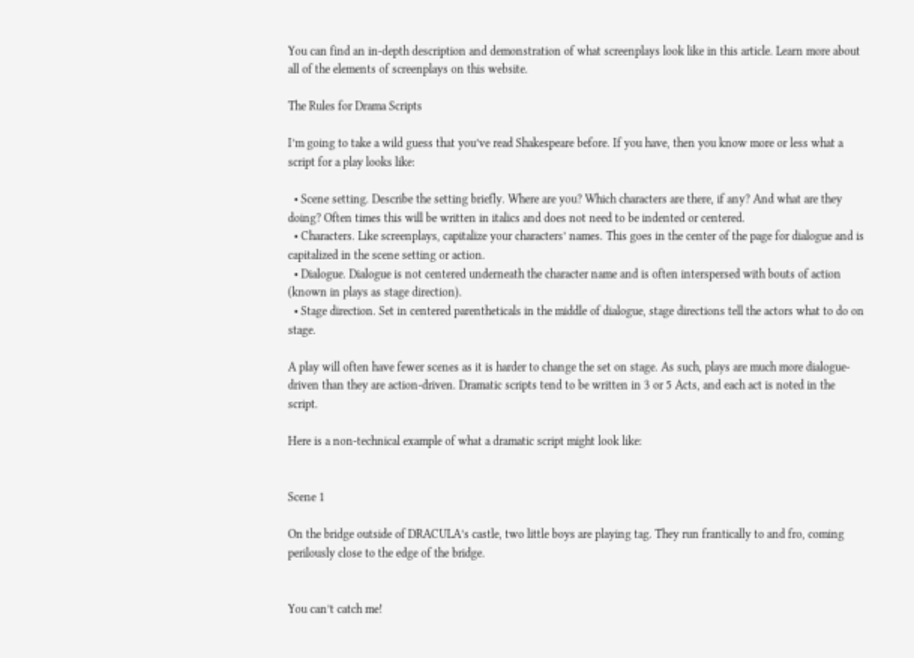You can find an in-depth description and demonstration of what screenplays look like in this article. Learn more about all of the elements of screenplays on this website.

The Rules for Drama Scripts

I’m going to take a wild guess that you’ve read Shakespeare before. If you have, then you know more or less what a script for a play looks like:

  • Scene setting. Describe the setting briefly. Where are you? Which characters are there, if any? And what are they doing? Often times this will be written in italics and does not need to be indented or centered.
  • Characters. Like screenplays, capitalize your characters’ names. This goes in the center of the page for dialogue and is capitalized in the scene setting or action.
  • Dialogue. Dialogue is not centered underneath the character name and is often interspersed with bouts of action (known in plays as stage direction).
  • Stage direction. Set in centered parentheticals in the middle of dialogue, stage directions tell the actors what to do on stage.

A play will often have fewer scenes as it is harder to change the set on stage. As such, plays are much more dialogue-driven than they are action-driven. Dramatic scripts tend to be written in 3 or 5 Acts, and each act is noted in the script.

Here is a non-technical example of what a dramatic script might look like:


Scene 1

On the bridge outside of DRACULA’s castle, two little boys are playing tag. They run frantically to and fro, coming perilously close to the edge of the bridge.


You can’t catch me!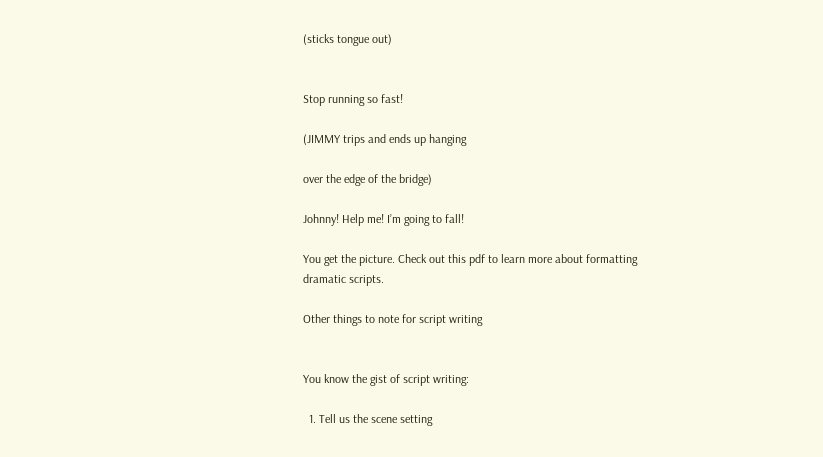(sticks tongue out)


Stop running so fast!

(JIMMY trips and ends up hanging

over the edge of the bridge)

Johnny! Help me! I’m going to fall!

You get the picture. Check out this pdf to learn more about formatting dramatic scripts.

Other things to note for script writing


You know the gist of script writing:

  1. Tell us the scene setting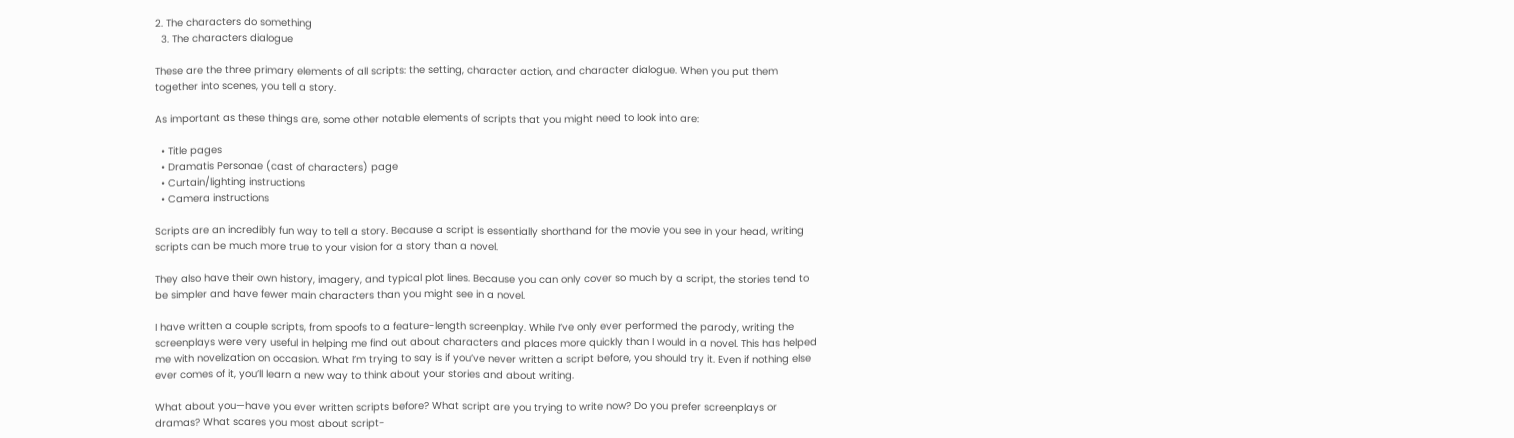2. The characters do something
  3. The characters dialogue

These are the three primary elements of all scripts: the setting, character action, and character dialogue. When you put them together into scenes, you tell a story.

As important as these things are, some other notable elements of scripts that you might need to look into are:

  • Title pages
  • Dramatis Personae (cast of characters) page
  • Curtain/lighting instructions
  • Camera instructions

Scripts are an incredibly fun way to tell a story. Because a script is essentially shorthand for the movie you see in your head, writing scripts can be much more true to your vision for a story than a novel.

They also have their own history, imagery, and typical plot lines. Because you can only cover so much by a script, the stories tend to be simpler and have fewer main characters than you might see in a novel.

I have written a couple scripts, from spoofs to a feature-length screenplay. While I’ve only ever performed the parody, writing the screenplays were very useful in helping me find out about characters and places more quickly than I would in a novel. This has helped me with novelization on occasion. What I’m trying to say is if you’ve never written a script before, you should try it. Even if nothing else ever comes of it, you’ll learn a new way to think about your stories and about writing.

What about you—have you ever written scripts before? What script are you trying to write now? Do you prefer screenplays or dramas? What scares you most about script-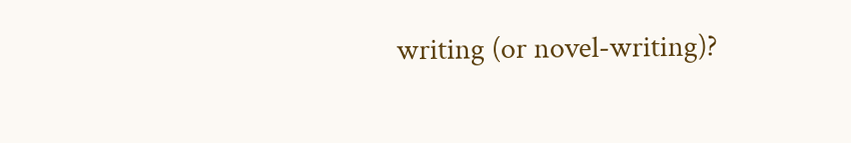writing (or novel-writing)?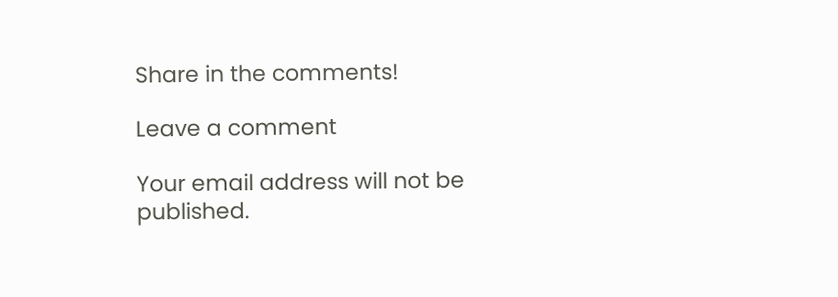Share in the comments!

Leave a comment

Your email address will not be published.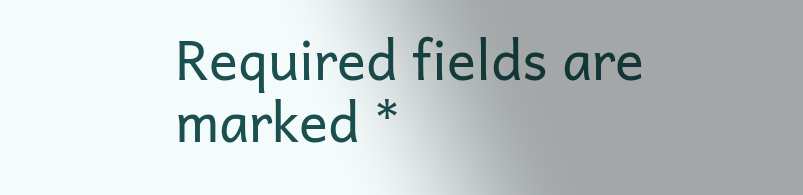Required fields are marked *